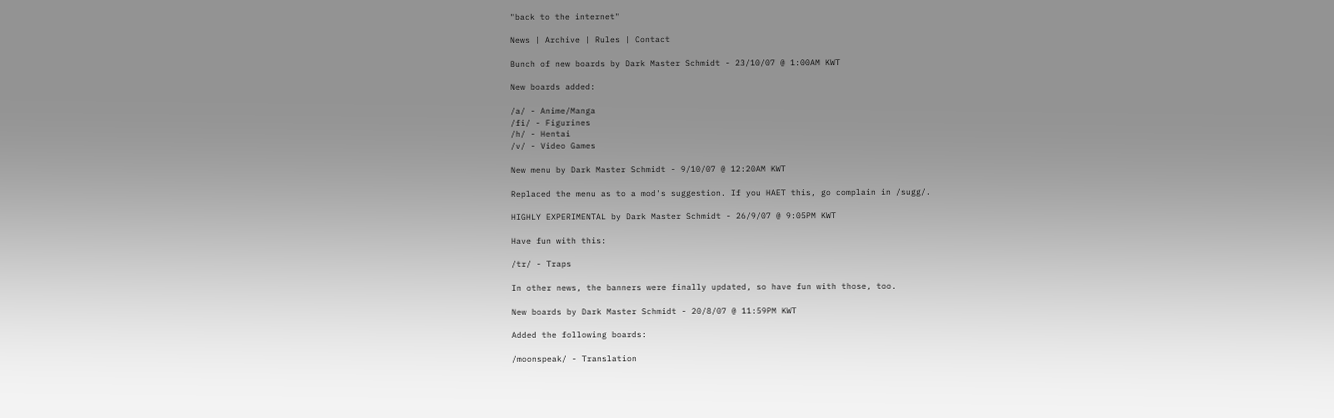"back to the internet"

News | Archive | Rules | Contact

Bunch of new boards by Dark Master Schmidt - 23/10/07 @ 1:00AM KWT

New boards added:

/a/ - Anime/Manga
/fi/ - Figurines
/h/ - Hentai
/v/ - Video Games

New menu by Dark Master Schmidt - 9/10/07 @ 12:20AM KWT

Replaced the menu as to a mod's suggestion. If you HAET this, go complain in /sugg/.

HIGHLY EXPERIMENTAL by Dark Master Schmidt - 26/9/07 @ 9:05PM KWT

Have fun with this:

/tr/ - Traps

In other news, the banners were finally updated, so have fun with those, too.

New boards by Dark Master Schmidt - 20/8/07 @ 11:59PM KWT

Added the following boards:

/moonspeak/ - Translation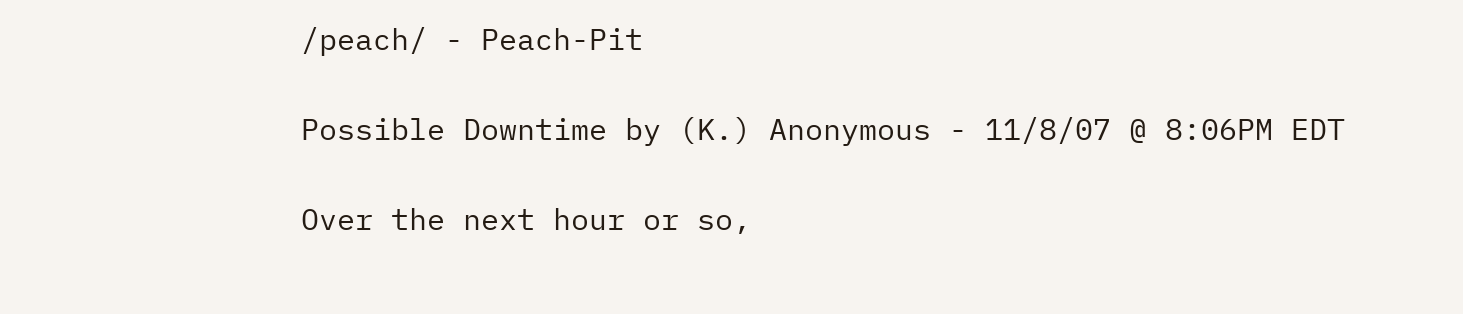/peach/ - Peach-Pit

Possible Downtime by (K.) Anonymous - 11/8/07 @ 8:06PM EDT

Over the next hour or so,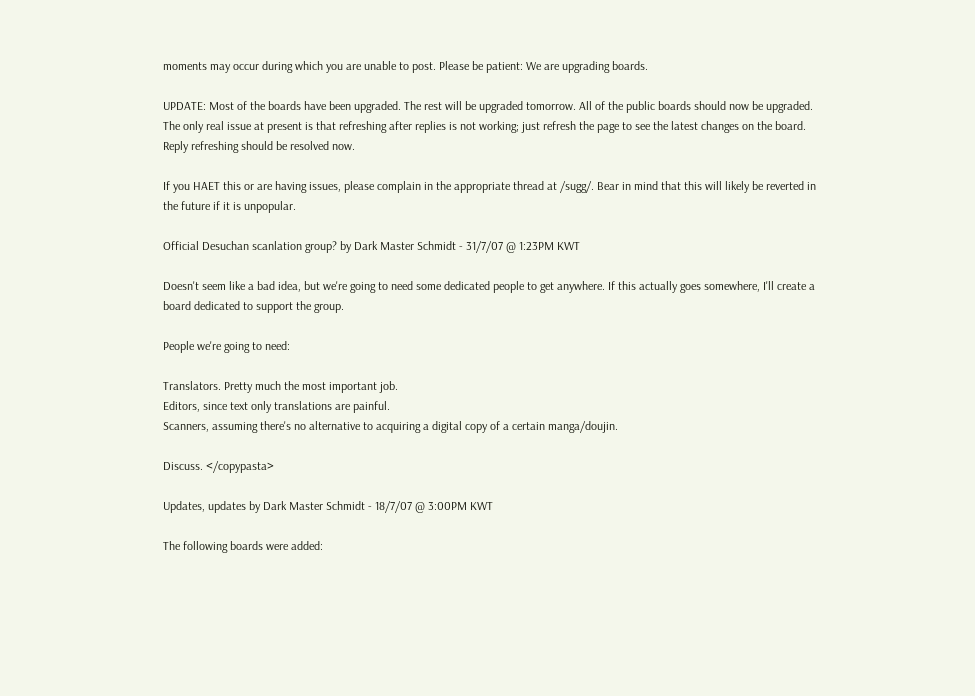moments may occur during which you are unable to post. Please be patient: We are upgrading boards.

UPDATE: Most of the boards have been upgraded. The rest will be upgraded tomorrow. All of the public boards should now be upgraded. The only real issue at present is that refreshing after replies is not working; just refresh the page to see the latest changes on the board. Reply refreshing should be resolved now.

If you HAET this or are having issues, please complain in the appropriate thread at /sugg/. Bear in mind that this will likely be reverted in the future if it is unpopular.

Official Desuchan scanlation group? by Dark Master Schmidt - 31/7/07 @ 1:23PM KWT

Doesn't seem like a bad idea, but we're going to need some dedicated people to get anywhere. If this actually goes somewhere, I'll create a board dedicated to support the group.

People we're going to need:

Translators. Pretty much the most important job.
Editors, since text only translations are painful.
Scanners, assuming there's no alternative to acquiring a digital copy of a certain manga/doujin.

Discuss. </copypasta>

Updates, updates by Dark Master Schmidt - 18/7/07 @ 3:00PM KWT

The following boards were added: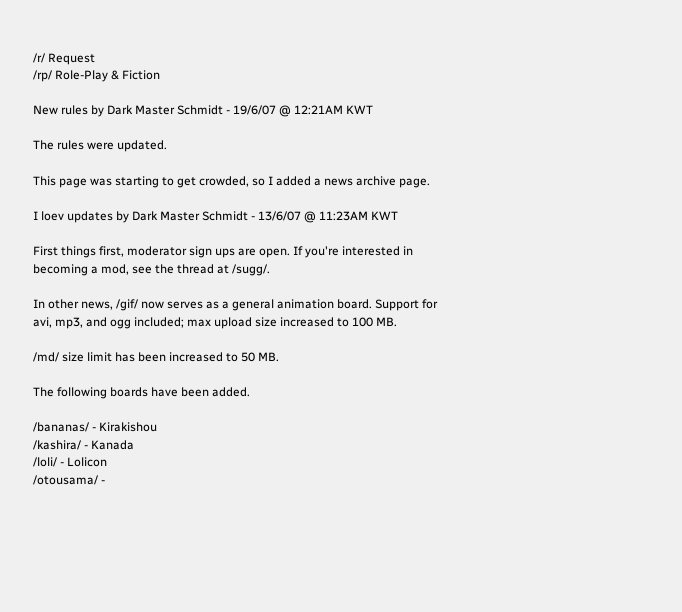/r/ Request
/rp/ Role-Play & Fiction

New rules by Dark Master Schmidt - 19/6/07 @ 12:21AM KWT

The rules were updated.

This page was starting to get crowded, so I added a news archive page.

I loev updates by Dark Master Schmidt - 13/6/07 @ 11:23AM KWT

First things first, moderator sign ups are open. If you're interested in becoming a mod, see the thread at /sugg/.

In other news, /gif/ now serves as a general animation board. Support for avi, mp3, and ogg included; max upload size increased to 100 MB.

/md/ size limit has been increased to 50 MB.

The following boards have been added.

/bananas/ - Kirakishou
/kashira/ - Kanada
/loli/ - Lolicon
/otousama/ -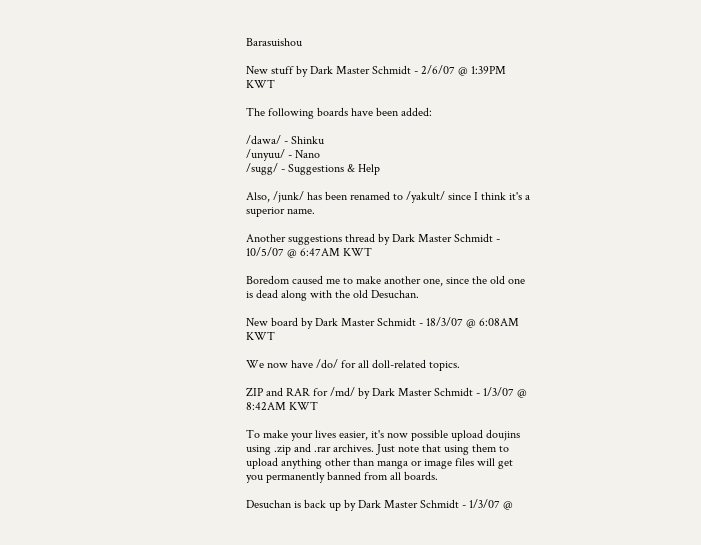Barasuishou

New stuff by Dark Master Schmidt - 2/6/07 @ 1:39PM KWT

The following boards have been added:

/dawa/ - Shinku
/unyuu/ - Nano
/sugg/ - Suggestions & Help

Also, /junk/ has been renamed to /yakult/ since I think it's a superior name.

Another suggestions thread by Dark Master Schmidt - 10/5/07 @ 6:47AM KWT

Boredom caused me to make another one, since the old one is dead along with the old Desuchan.

New board by Dark Master Schmidt - 18/3/07 @ 6:08AM KWT

We now have /do/ for all doll-related topics.

ZIP and RAR for /md/ by Dark Master Schmidt - 1/3/07 @ 8:42AM KWT

To make your lives easier, it's now possible upload doujins using .zip and .rar archives. Just note that using them to upload anything other than manga or image files will get you permanently banned from all boards.

Desuchan is back up by Dark Master Schmidt - 1/3/07 @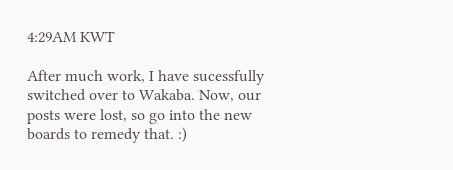4:29AM KWT

After much work, I have sucessfully switched over to Wakaba. Now, our posts were lost, so go into the new boards to remedy that. :)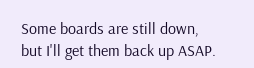Some boards are still down, but I'll get them back up ASAP.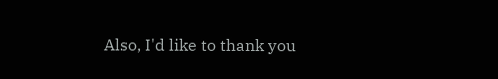Also, I'd like to thank you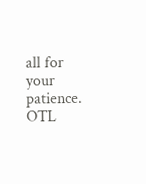all for your patience. OTL